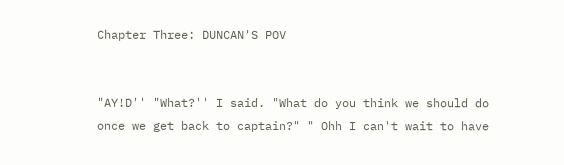Chapter Three: DUNCAN'S POV


"AY!D'' "What?'' I said. "What do you think we should do once we get back to captain?" " Ohh I can't wait to have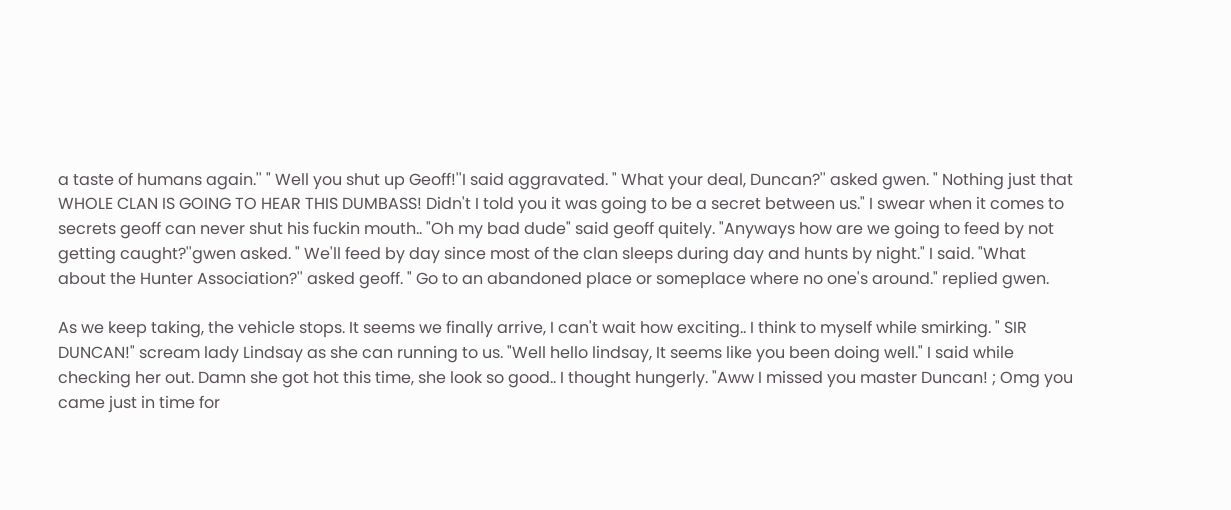a taste of humans again.'' " Well you shut up Geoff!''I said aggravated. " What your deal, Duncan?'' asked gwen. " Nothing just that WHOLE CLAN IS GOING TO HEAR THIS DUMBASS! Didn't I told you it was going to be a secret between us." I swear when it comes to secrets geoff can never shut his fuckin mouth.. "Oh my bad dude" said geoff quitely. "Anyways how are we going to feed by not getting caught?''gwen asked. " We'll feed by day since most of the clan sleeps during day and hunts by night." I said. "What about the Hunter Association?'' asked geoff. " Go to an abandoned place or someplace where no one's around." replied gwen.

As we keep taking, the vehicle stops. It seems we finally arrive, I can't wait how exciting.. I think to myself while smirking. " SIR DUNCAN!" scream lady Lindsay as she can running to us. "Well hello lindsay, It seems like you been doing well." I said while checking her out. Damn she got hot this time, she look so good.. I thought hungerly. "Aww I missed you master Duncan! ; Omg you came just in time for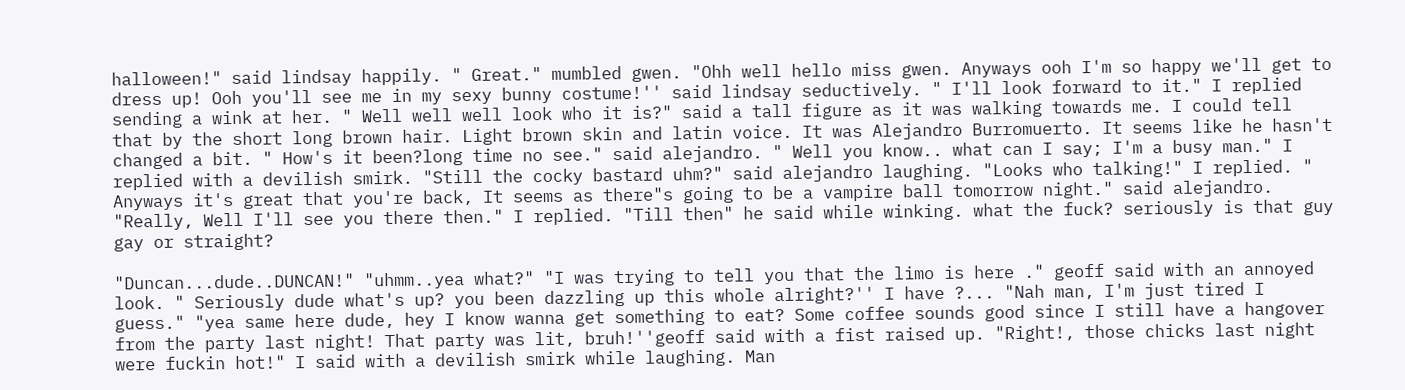halloween!" said lindsay happily. " Great." mumbled gwen. "Ohh well hello miss gwen. Anyways ooh I'm so happy we'll get to dress up! Ooh you'll see me in my sexy bunny costume!'' said lindsay seductively. " I'll look forward to it." I replied sending a wink at her. " Well well well look who it is?" said a tall figure as it was walking towards me. I could tell that by the short long brown hair. Light brown skin and latin voice. It was Alejandro Burromuerto. It seems like he hasn't changed a bit. " How's it been?long time no see." said alejandro. " Well you know.. what can I say; I'm a busy man." I replied with a devilish smirk. "Still the cocky bastard uhm?" said alejandro laughing. "Looks who talking!" I replied. " Anyways it's great that you're back, It seems as there"s going to be a vampire ball tomorrow night." said alejandro. "Really, Well I'll see you there then." I replied. "Till then" he said while winking. what the fuck? seriously is that guy gay or straight?

"Duncan...dude..DUNCAN!" "uhmm..yea what?" "I was trying to tell you that the limo is here ." geoff said with an annoyed look. " Seriously dude what's up? you been dazzling up this whole alright?'' I have ?... "Nah man, I'm just tired I guess." "yea same here dude, hey I know wanna get something to eat? Some coffee sounds good since I still have a hangover from the party last night! That party was lit, bruh!''geoff said with a fist raised up. "Right!, those chicks last night were fuckin hot!" I said with a devilish smirk while laughing. Man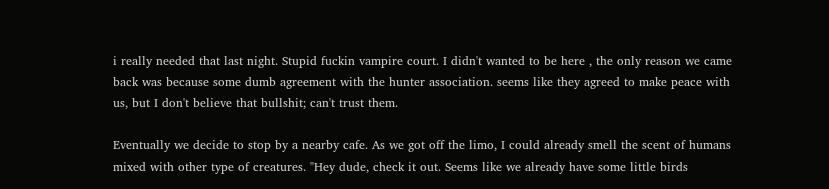i really needed that last night. Stupid fuckin vampire court. I didn't wanted to be here , the only reason we came back was because some dumb agreement with the hunter association. seems like they agreed to make peace with us, but I don't believe that bullshit; can't trust them.

Eventually we decide to stop by a nearby cafe. As we got off the limo, I could already smell the scent of humans mixed with other type of creatures. "Hey dude, check it out. Seems like we already have some little birds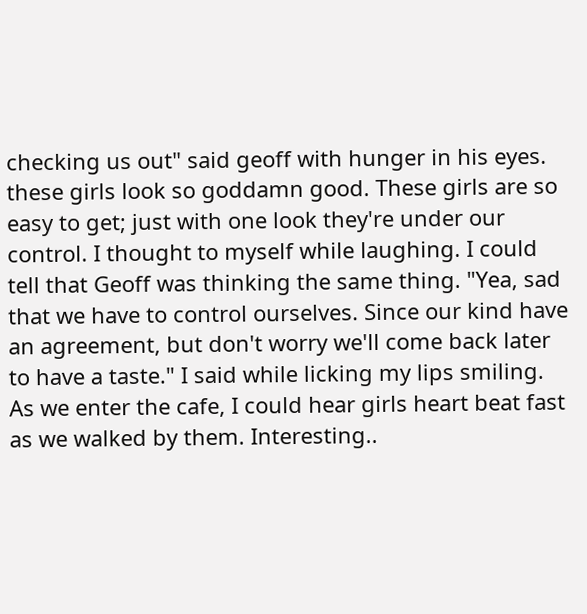checking us out" said geoff with hunger in his eyes. these girls look so goddamn good. These girls are so easy to get; just with one look they're under our control. I thought to myself while laughing. I could tell that Geoff was thinking the same thing. "Yea, sad that we have to control ourselves. Since our kind have an agreement, but don't worry we'll come back later to have a taste." I said while licking my lips smiling. As we enter the cafe, I could hear girls heart beat fast as we walked by them. Interesting..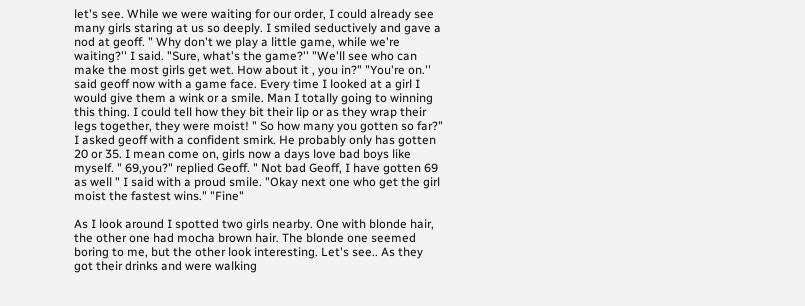let's see. While we were waiting for our order, I could already see many girls staring at us so deeply. I smiled seductively and gave a nod at geoff. " Why don't we play a little game, while we're waiting?'' I said. "Sure, what's the game?'' "We'll see who can make the most girls get wet. How about it , you in?" "You're on.'' said geoff now with a game face. Every time I looked at a girl I would give them a wink or a smile. Man I totally going to winning this thing. I could tell how they bit their lip or as they wrap their legs together, they were moist! " So how many you gotten so far?" I asked geoff with a confident smirk. He probably only has gotten 20 or 35. I mean come on, girls now a days love bad boys like myself. " 69,you?" replied Geoff. " Not bad Geoff, I have gotten 69 as well " I said with a proud smile. "Okay next one who get the girl moist the fastest wins." "Fine"

As I look around I spotted two girls nearby. One with blonde hair, the other one had mocha brown hair. The blonde one seemed boring to me, but the other look interesting. Let's see.. As they got their drinks and were walking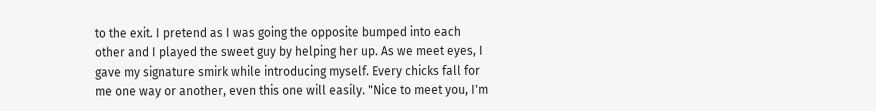to the exit. I pretend as I was going the opposite bumped into each other and I played the sweet guy by helping her up. As we meet eyes, I gave my signature smirk while introducing myself. Every chicks fall for me one way or another, even this one will easily. "Nice to meet you, I'm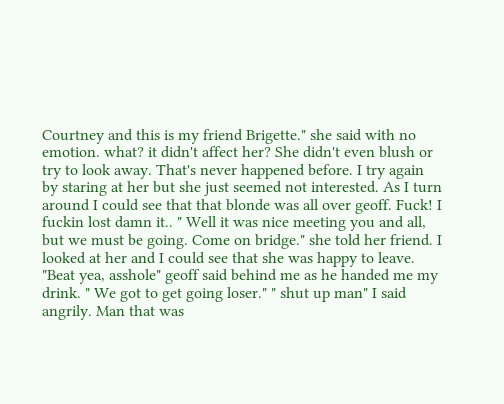Courtney and this is my friend Brigette." she said with no emotion. what? it didn't affect her? She didn't even blush or try to look away. That's never happened before. I try again by staring at her but she just seemed not interested. As I turn around I could see that that blonde was all over geoff. Fuck! I fuckin lost damn it.. " Well it was nice meeting you and all, but we must be going. Come on bridge." she told her friend. I looked at her and I could see that she was happy to leave. "Beat yea, asshole" geoff said behind me as he handed me my drink. " We got to get going loser." " shut up man" I said angrily. Man that was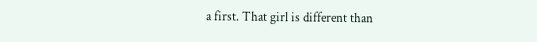a first. That girl is different than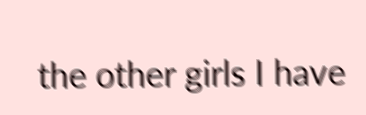the other girls I have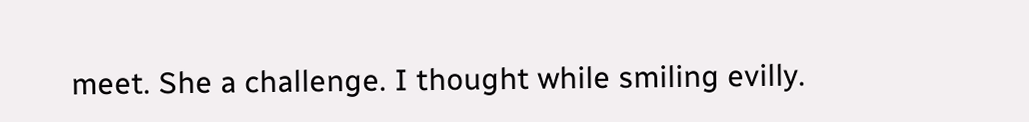meet. She a challenge. I thought while smiling evilly.